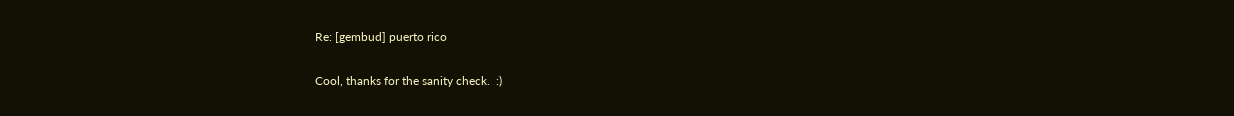Re: [gembud] puerto rico

Cool, thanks for the sanity check.  :)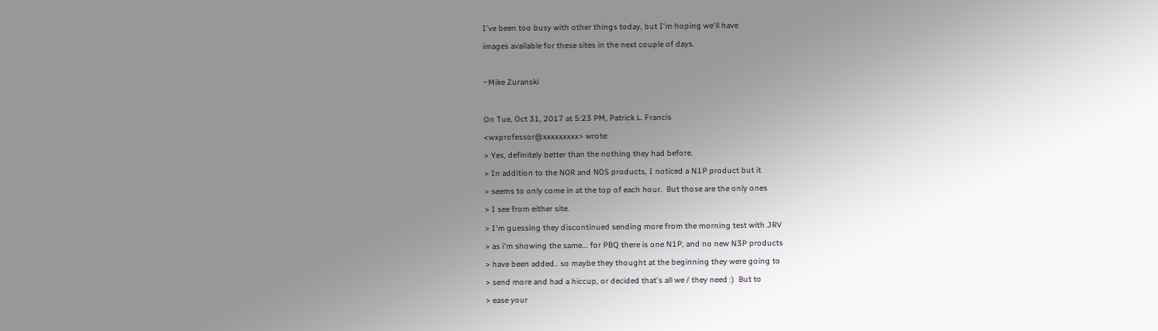I've been too busy with other things today, but I'm hoping we'll have
images available for these sites in the next couple of days.

~Mike Zuranski

On Tue, Oct 31, 2017 at 5:23 PM, Patrick L. Francis
<wxprofessor@xxxxxxxxx> wrote:
> Yes, definitely better than the nothing they had before.
> In addition to the N0R and N0S products, I noticed a N1P product but it
> seems to only come in at the top of each hour.  But those are the only ones
> I see from either site.
> I'm guessing they discontinued sending more from the morning test with JRV
> as i'm showing the same... for PBQ there is one N1P, and no new N3P products
> have been added.. so maybe they thought at the beginning they were going to
> send more and had a hiccup, or decided that's all we / they need :)  But to
> ease your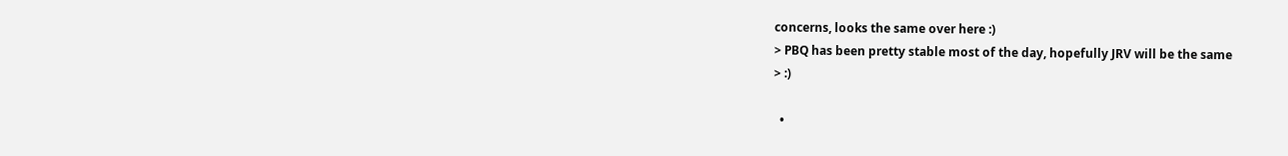concerns, looks the same over here :)
> PBQ has been pretty stable most of the day, hopefully JRV will be the same
> :)

  •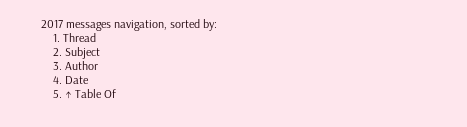2017 messages navigation, sorted by:
    1. Thread
    2. Subject
    3. Author
    4. Date
    5. ↑ Table Of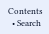Contents
  • Search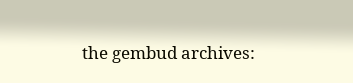the gembud archives: